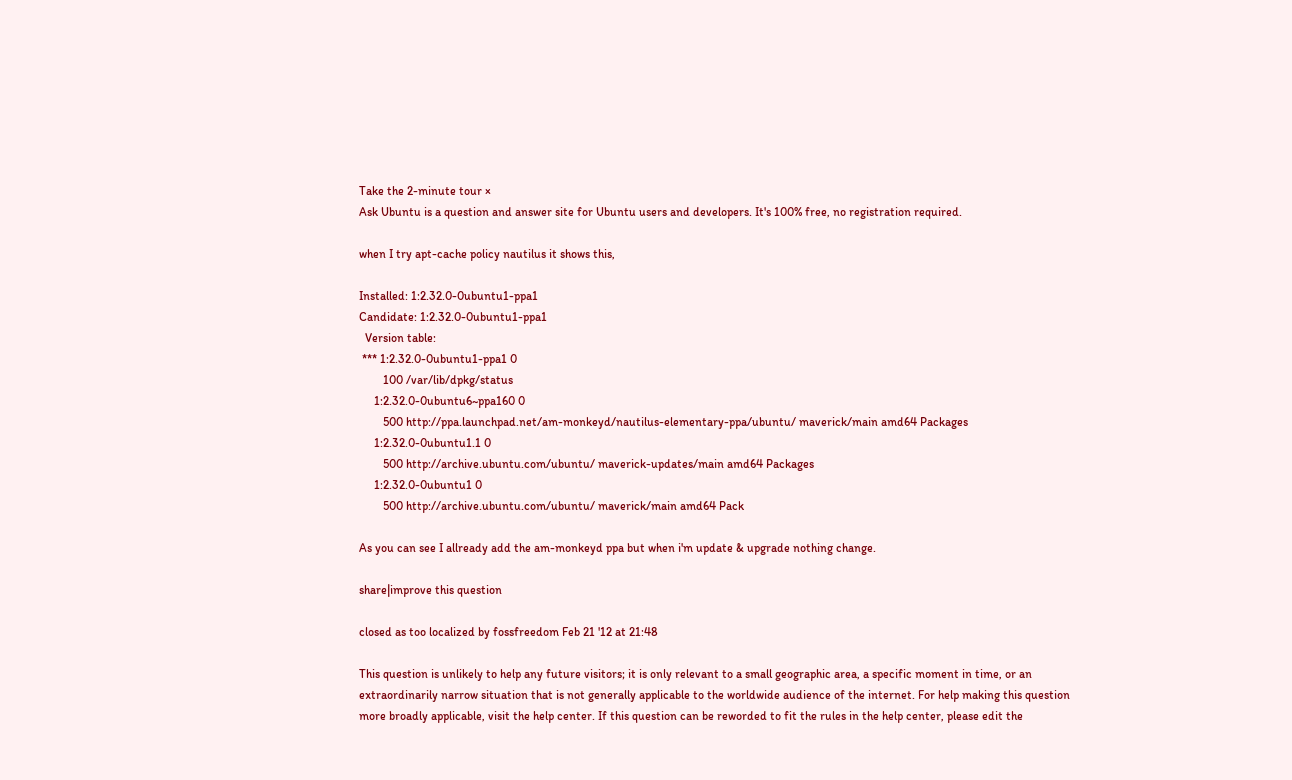Take the 2-minute tour ×
Ask Ubuntu is a question and answer site for Ubuntu users and developers. It's 100% free, no registration required.

when I try apt-cache policy nautilus it shows this,

Installed: 1:2.32.0-0ubuntu1-ppa1
Candidate: 1:2.32.0-0ubuntu1-ppa1
  Version table:
 *** 1:2.32.0-0ubuntu1-ppa1 0
        100 /var/lib/dpkg/status
     1:2.32.0-0ubuntu6~ppa160 0
        500 http://ppa.launchpad.net/am-monkeyd/nautilus-elementary-ppa/ubuntu/ maverick/main amd64 Packages
     1:2.32.0-0ubuntu1.1 0
        500 http://archive.ubuntu.com/ubuntu/ maverick-updates/main amd64 Packages
     1:2.32.0-0ubuntu1 0
        500 http://archive.ubuntu.com/ubuntu/ maverick/main amd64 Pack

As you can see I allready add the am-monkeyd ppa but when i'm update & upgrade nothing change.

share|improve this question

closed as too localized by fossfreedom Feb 21 '12 at 21:48

This question is unlikely to help any future visitors; it is only relevant to a small geographic area, a specific moment in time, or an extraordinarily narrow situation that is not generally applicable to the worldwide audience of the internet. For help making this question more broadly applicable, visit the help center. If this question can be reworded to fit the rules in the help center, please edit the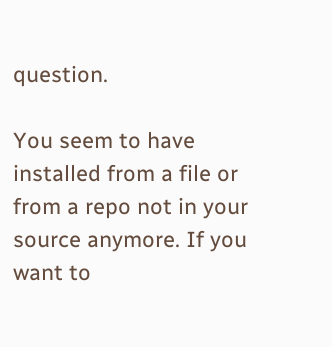question.

You seem to have installed from a file or from a repo not in your source anymore. If you want to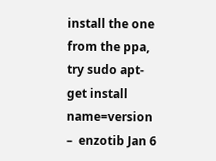install the one from the ppa, try sudo apt-get install name=version –  enzotib Jan 6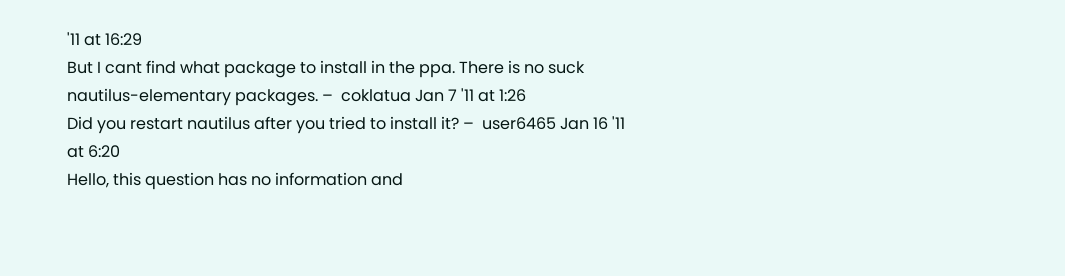'11 at 16:29
But I cant find what package to install in the ppa. There is no suck nautilus-elementary packages. –  coklatua Jan 7 '11 at 1:26
Did you restart nautilus after you tried to install it? –  user6465 Jan 16 '11 at 6:20
Hello, this question has no information and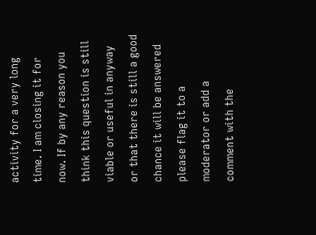activity for a very long time. I am closing it for now. If by any reason you think this question is still viable or useful in anyway or that there is still a good chance it will be answered please flag it to a moderator or add a comment with the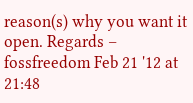reason(s) why you want it open. Regards –  fossfreedom Feb 21 '12 at 21:48